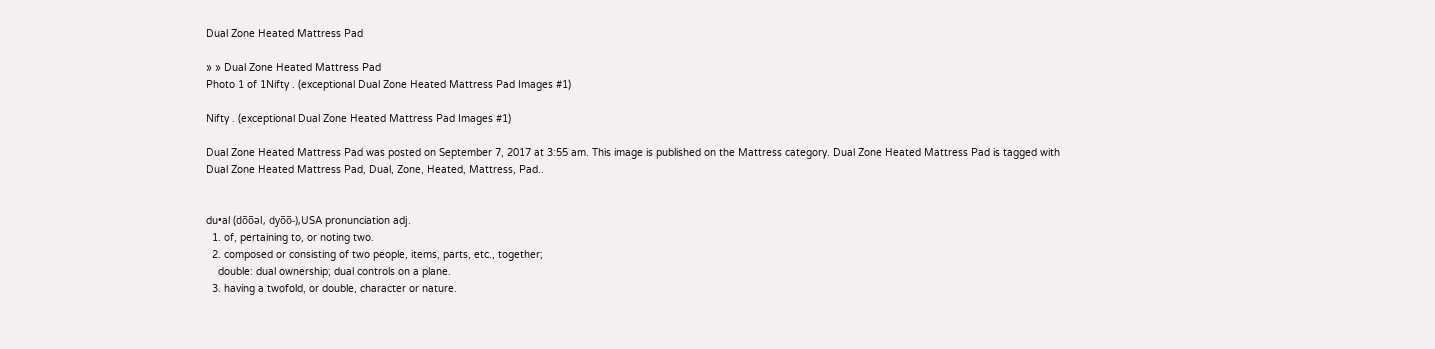Dual Zone Heated Mattress Pad

» » Dual Zone Heated Mattress Pad
Photo 1 of 1Nifty . (exceptional Dual Zone Heated Mattress Pad Images #1)

Nifty . (exceptional Dual Zone Heated Mattress Pad Images #1)

Dual Zone Heated Mattress Pad was posted on September 7, 2017 at 3:55 am. This image is published on the Mattress category. Dual Zone Heated Mattress Pad is tagged with Dual Zone Heated Mattress Pad, Dual, Zone, Heated, Mattress, Pad..


du•al (do̅o̅əl, dyo̅o̅-),USA pronunciation adj.
  1. of, pertaining to, or noting two.
  2. composed or consisting of two people, items, parts, etc., together;
    double: dual ownership; dual controls on a plane.
  3. having a twofold, or double, character or nature.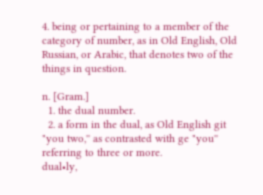4. being or pertaining to a member of the category of number, as in Old English, Old Russian, or Arabic, that denotes two of the things in question.

n. [Gram.]
  1. the dual number.
  2. a form in the dual, as Old English git "you two,'' as contrasted with ge "you'' referring to three or more.
dual•ly,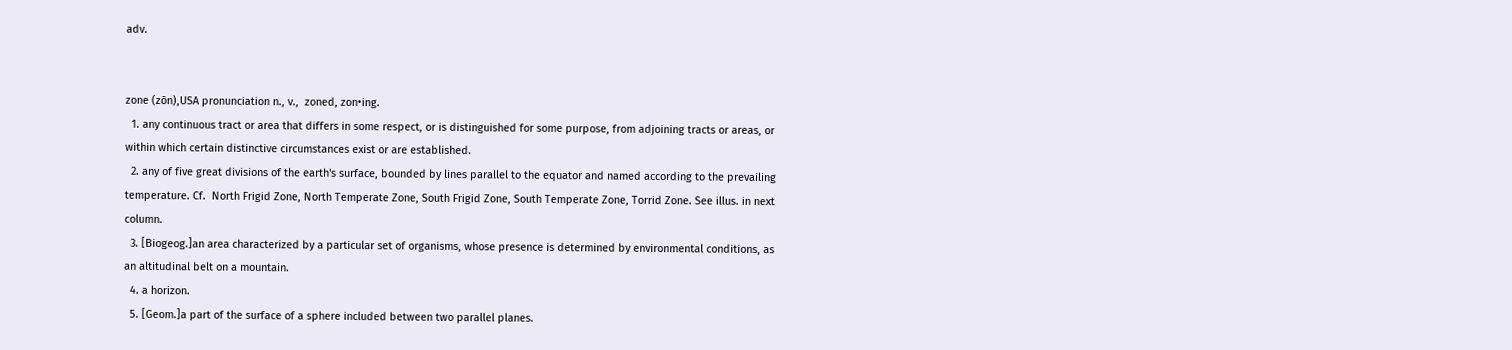adv.


zone (zōn),USA pronunciation n., v.,  zoned, zon•ing.
  1. any continuous tract or area that differs in some respect, or is distinguished for some purpose, from adjoining tracts or areas, or within which certain distinctive circumstances exist or are established.
  2. any of five great divisions of the earth's surface, bounded by lines parallel to the equator and named according to the prevailing temperature. Cf.  North Frigid Zone, North Temperate Zone, South Frigid Zone, South Temperate Zone, Torrid Zone. See illus. in next column.
  3. [Biogeog.]an area characterized by a particular set of organisms, whose presence is determined by environmental conditions, as an altitudinal belt on a mountain.
  4. a horizon.
  5. [Geom.]a part of the surface of a sphere included between two parallel planes.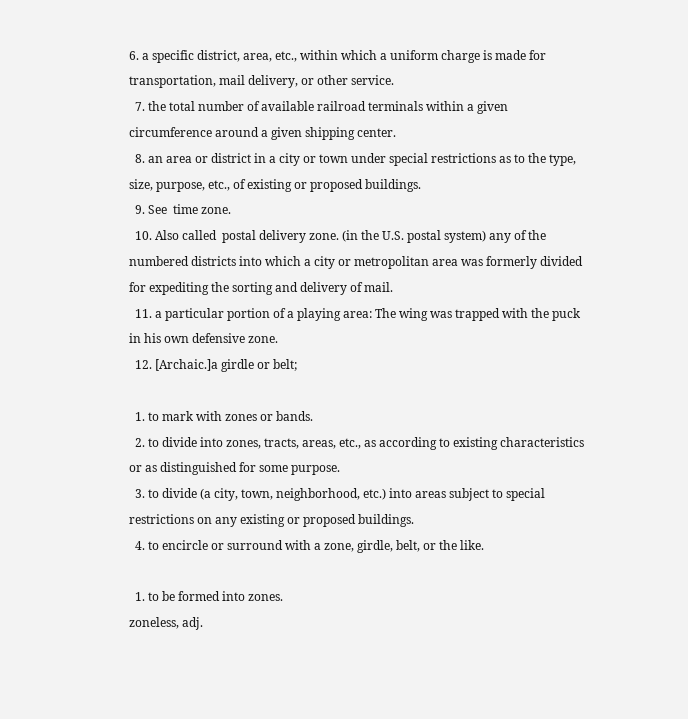6. a specific district, area, etc., within which a uniform charge is made for transportation, mail delivery, or other service.
  7. the total number of available railroad terminals within a given circumference around a given shipping center.
  8. an area or district in a city or town under special restrictions as to the type, size, purpose, etc., of existing or proposed buildings.
  9. See  time zone.
  10. Also called  postal delivery zone. (in the U.S. postal system) any of the numbered districts into which a city or metropolitan area was formerly divided for expediting the sorting and delivery of mail.
  11. a particular portion of a playing area: The wing was trapped with the puck in his own defensive zone.
  12. [Archaic.]a girdle or belt;

  1. to mark with zones or bands.
  2. to divide into zones, tracts, areas, etc., as according to existing characteristics or as distinguished for some purpose.
  3. to divide (a city, town, neighborhood, etc.) into areas subject to special restrictions on any existing or proposed buildings.
  4. to encircle or surround with a zone, girdle, belt, or the like.

  1. to be formed into zones.
zoneless, adj.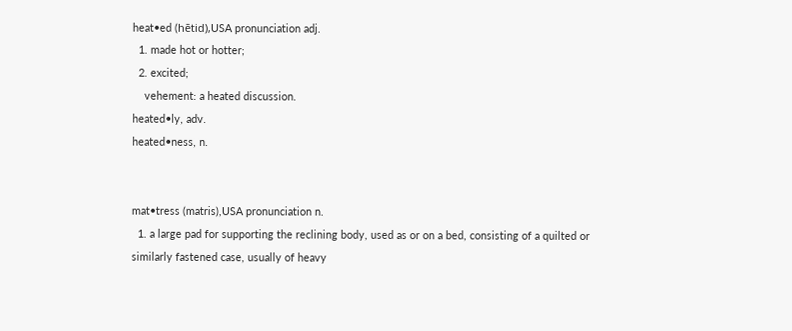heat•ed (hētid),USA pronunciation adj.
  1. made hot or hotter;
  2. excited;
    vehement: a heated discussion.
heated•ly, adv.
heated•ness, n.


mat•tress (matris),USA pronunciation n.
  1. a large pad for supporting the reclining body, used as or on a bed, consisting of a quilted or similarly fastened case, usually of heavy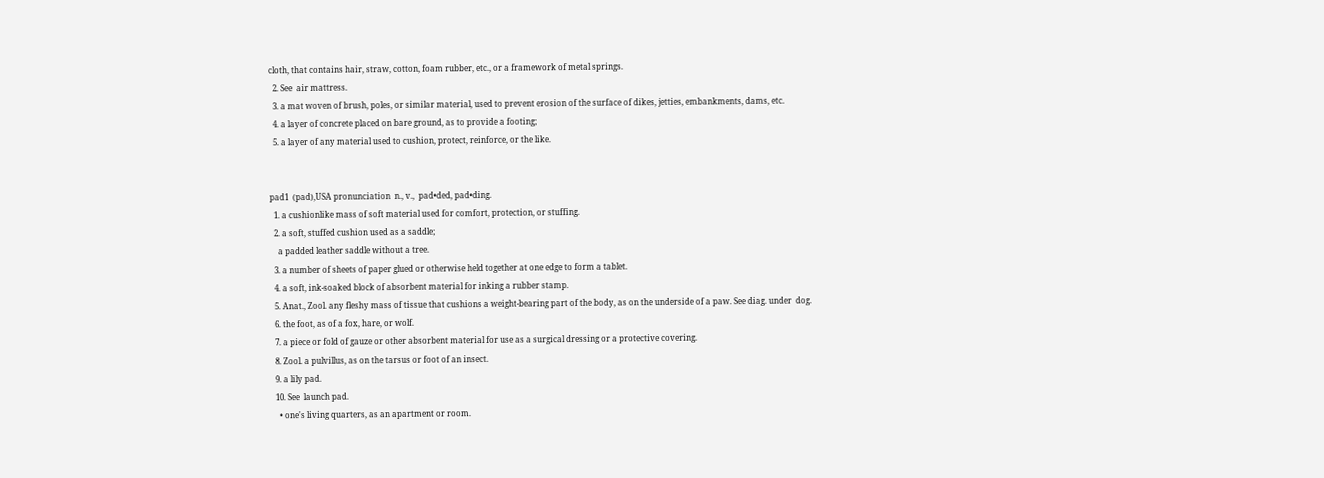cloth, that contains hair, straw, cotton, foam rubber, etc., or a framework of metal springs.
  2. See  air mattress.
  3. a mat woven of brush, poles, or similar material, used to prevent erosion of the surface of dikes, jetties, embankments, dams, etc.
  4. a layer of concrete placed on bare ground, as to provide a footing;
  5. a layer of any material used to cushion, protect, reinforce, or the like.


pad1  (pad),USA pronunciation  n., v.,  pad•ded, pad•ding.
  1. a cushionlike mass of soft material used for comfort, protection, or stuffing.
  2. a soft, stuffed cushion used as a saddle;
    a padded leather saddle without a tree.
  3. a number of sheets of paper glued or otherwise held together at one edge to form a tablet.
  4. a soft, ink-soaked block of absorbent material for inking a rubber stamp.
  5. Anat., Zool. any fleshy mass of tissue that cushions a weight-bearing part of the body, as on the underside of a paw. See diag. under  dog.
  6. the foot, as of a fox, hare, or wolf.
  7. a piece or fold of gauze or other absorbent material for use as a surgical dressing or a protective covering.
  8. Zool. a pulvillus, as on the tarsus or foot of an insect.
  9. a lily pad.
  10. See  launch pad.
    • one's living quarters, as an apartment or room.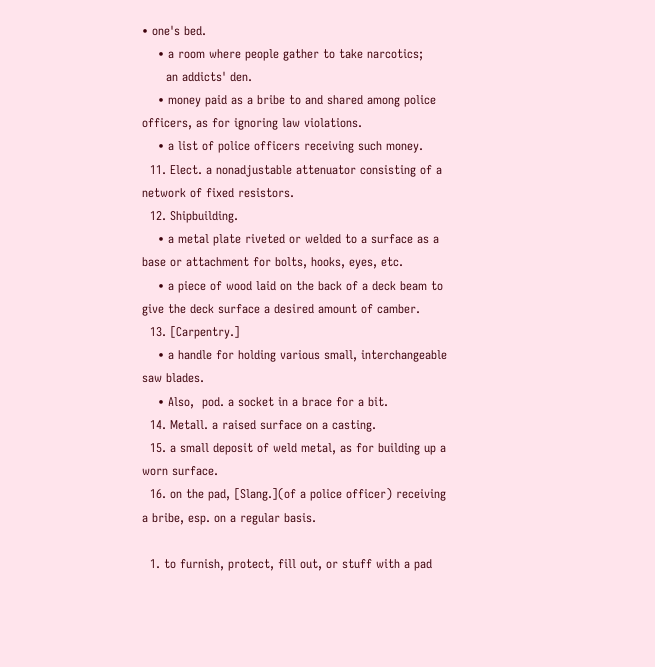• one's bed.
    • a room where people gather to take narcotics;
      an addicts' den.
    • money paid as a bribe to and shared among police officers, as for ignoring law violations.
    • a list of police officers receiving such money.
  11. Elect. a nonadjustable attenuator consisting of a network of fixed resistors.
  12. Shipbuilding.
    • a metal plate riveted or welded to a surface as a base or attachment for bolts, hooks, eyes, etc.
    • a piece of wood laid on the back of a deck beam to give the deck surface a desired amount of camber.
  13. [Carpentry.]
    • a handle for holding various small, interchangeable saw blades.
    • Also,  pod. a socket in a brace for a bit.
  14. Metall. a raised surface on a casting.
  15. a small deposit of weld metal, as for building up a worn surface.
  16. on the pad, [Slang.](of a police officer) receiving a bribe, esp. on a regular basis.

  1. to furnish, protect, fill out, or stuff with a pad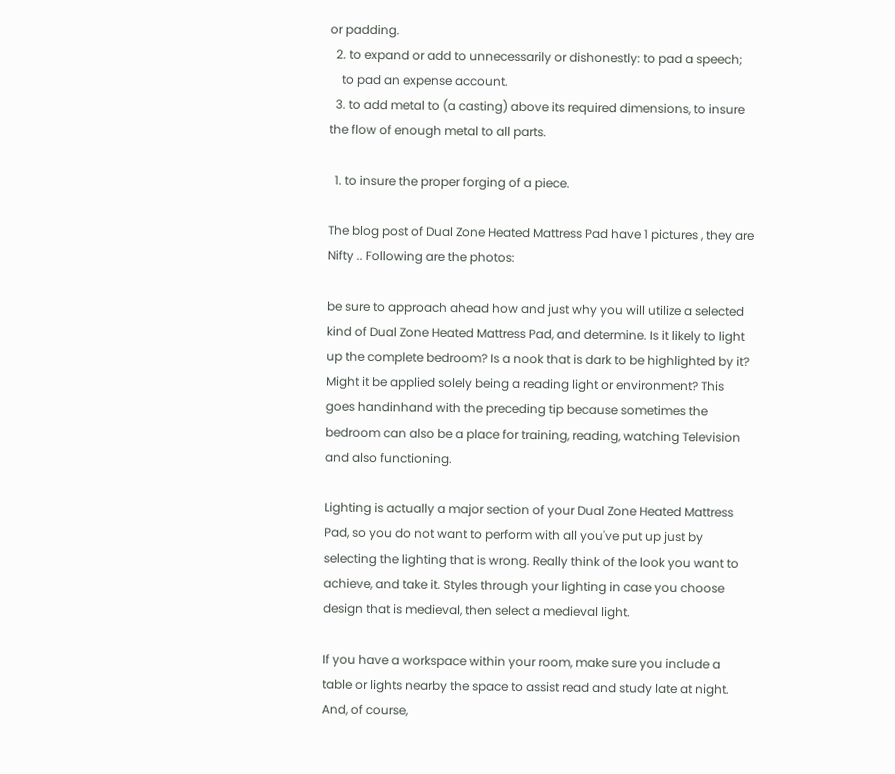or padding.
  2. to expand or add to unnecessarily or dishonestly: to pad a speech;
    to pad an expense account.
  3. to add metal to (a casting) above its required dimensions, to insure the flow of enough metal to all parts.

  1. to insure the proper forging of a piece.

The blog post of Dual Zone Heated Mattress Pad have 1 pictures , they are Nifty .. Following are the photos:

be sure to approach ahead how and just why you will utilize a selected kind of Dual Zone Heated Mattress Pad, and determine. Is it likely to light up the complete bedroom? Is a nook that is dark to be highlighted by it? Might it be applied solely being a reading light or environment? This goes handinhand with the preceding tip because sometimes the bedroom can also be a place for training, reading, watching Television and also functioning.

Lighting is actually a major section of your Dual Zone Heated Mattress Pad, so you do not want to perform with all you've put up just by selecting the lighting that is wrong. Really think of the look you want to achieve, and take it. Styles through your lighting in case you choose design that is medieval, then select a medieval light.

If you have a workspace within your room, make sure you include a table or lights nearby the space to assist read and study late at night. And, of course,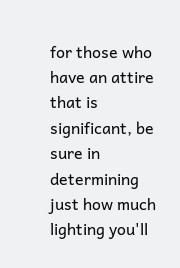for those who have an attire that is significant, be sure in determining just how much lighting you'll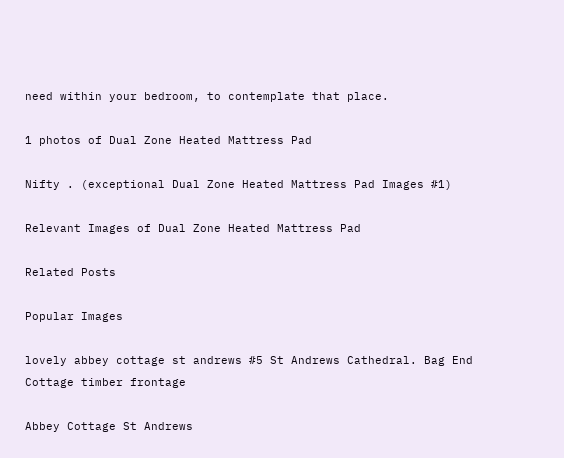need within your bedroom, to contemplate that place.

1 photos of Dual Zone Heated Mattress Pad

Nifty . (exceptional Dual Zone Heated Mattress Pad Images #1)

Relevant Images of Dual Zone Heated Mattress Pad

Related Posts

Popular Images

lovely abbey cottage st andrews #5 St Andrews Cathedral. Bag End Cottage timber frontage

Abbey Cottage St Andrews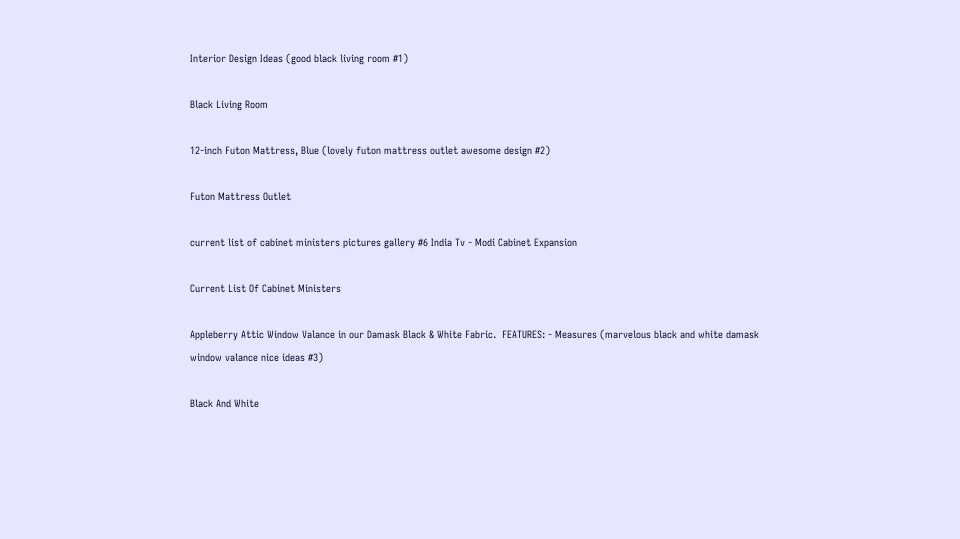Interior Design Ideas (good black living room #1)

Black Living Room

12-inch Futon Mattress, Blue (lovely futon mattress outlet awesome design #2)

Futon Mattress Outlet

current list of cabinet ministers pictures gallery #6 India Tv - Modi Cabinet Expansion

Current List Of Cabinet Ministers

Appleberry Attic Window Valance in our Damask Black & White Fabric.  FEATURES: - Measures (marvelous black and white damask window valance nice ideas #3)

Black And White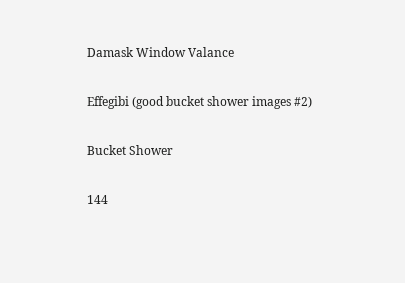Damask Window Valance

Effegibi (good bucket shower images #2)

Bucket Shower

144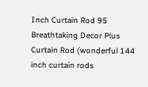Inch Curtain Rod 95 Breathtaking Decor Plus Curtain Rod (wonderful 144 inch curtain rods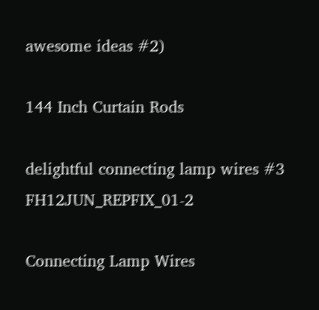awesome ideas #2)

144 Inch Curtain Rods

delightful connecting lamp wires #3 FH12JUN_REPFIX_01-2

Connecting Lamp Wires